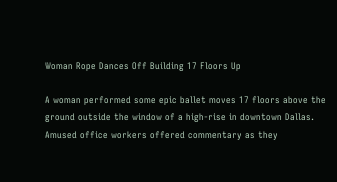Woman Rope Dances Off Building 17 Floors Up

A woman performed some epic ballet moves 17 floors above the ground outside the window of a high-rise in downtown Dallas. Amused office workers offered commentary as they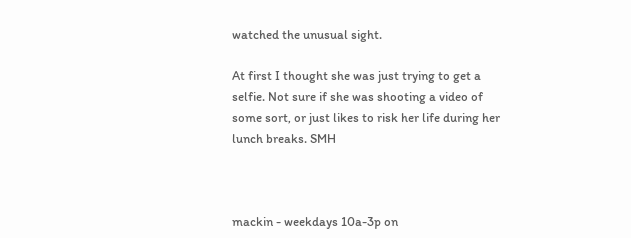watched the unusual sight.

At first I thought she was just trying to get a selfie. Not sure if she was shooting a video of some sort, or just likes to risk her life during her lunch breaks. SMH



mackin - weekdays 10a-3p on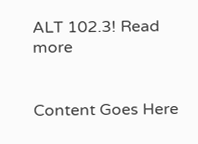ALT 102.3! Read more


Content Goes Here